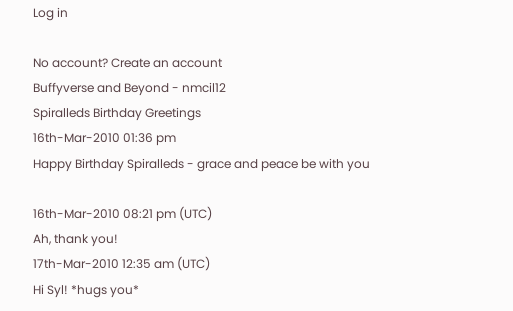Log in

No account? Create an account
Buffyverse and Beyond - nmcil12
Spiralleds Birthday Greetings
16th-Mar-2010 01:36 pm
Happy Birthday Spiralleds - grace and peace be with you

16th-Mar-2010 08:21 pm (UTC)
Ah, thank you!
17th-Mar-2010 12:35 am (UTC)
Hi Syl! *hugs you*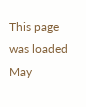This page was loaded May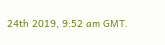24th 2019, 9:52 am GMT.